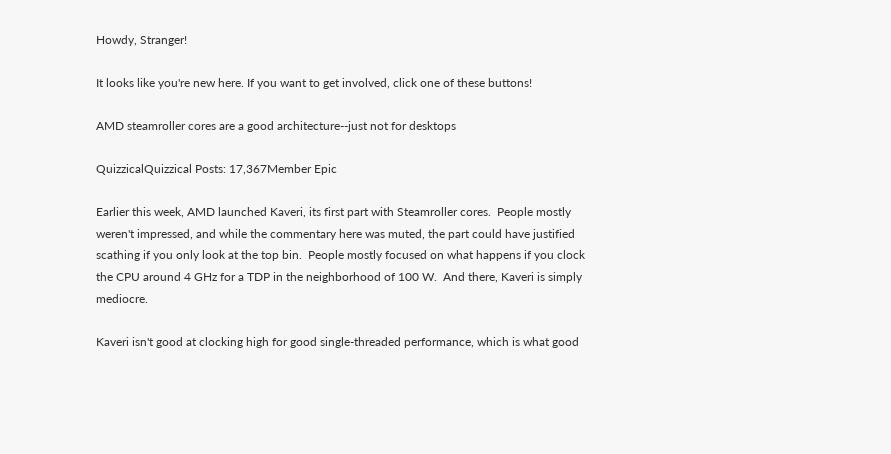Howdy, Stranger!

It looks like you're new here. If you want to get involved, click one of these buttons!

AMD steamroller cores are a good architecture--just not for desktops

QuizzicalQuizzical Posts: 17,367Member Epic

Earlier this week, AMD launched Kaveri, its first part with Steamroller cores.  People mostly weren't impressed, and while the commentary here was muted, the part could have justified scathing if you only look at the top bin.  People mostly focused on what happens if you clock the CPU around 4 GHz for a TDP in the neighborhood of 100 W.  And there, Kaveri is simply mediocre.

Kaveri isn't good at clocking high for good single-threaded performance, which is what good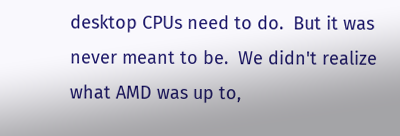desktop CPUs need to do.  But it was never meant to be.  We didn't realize what AMD was up to,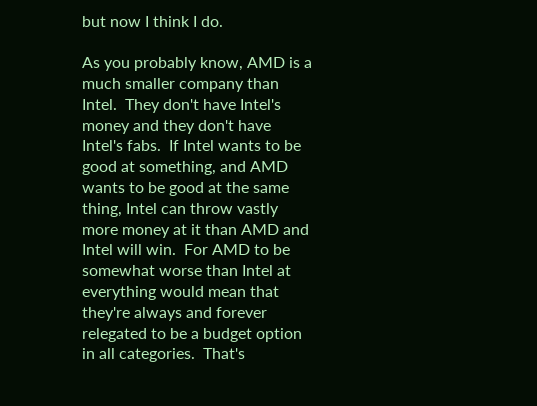but now I think I do.

As you probably know, AMD is a much smaller company than Intel.  They don't have Intel's money and they don't have Intel's fabs.  If Intel wants to be good at something, and AMD wants to be good at the same thing, Intel can throw vastly more money at it than AMD and Intel will win.  For AMD to be somewhat worse than Intel at everything would mean that they're always and forever relegated to be a budget option in all categories.  That's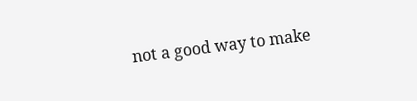not a good way to make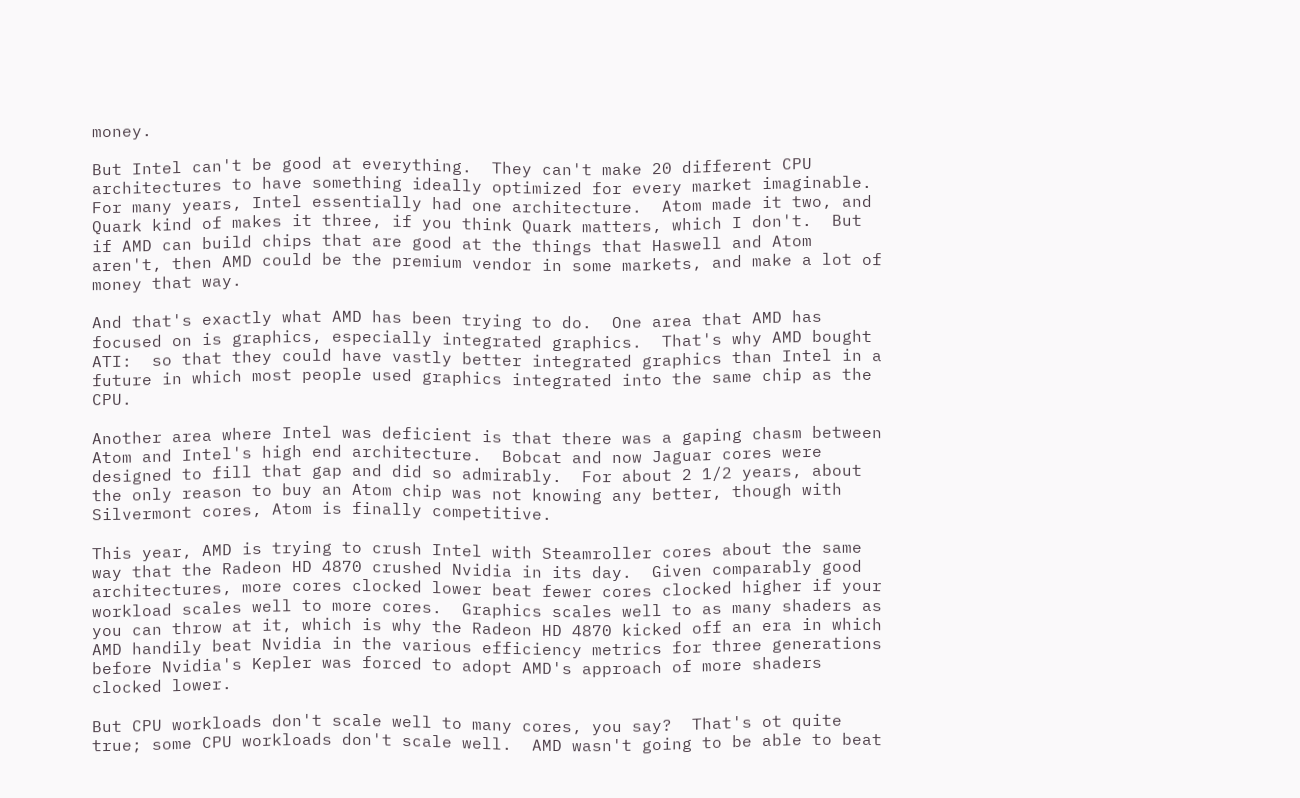money.

But Intel can't be good at everything.  They can't make 20 different CPU architectures to have something ideally optimized for every market imaginable.  For many years, Intel essentially had one architecture.  Atom made it two, and Quark kind of makes it three, if you think Quark matters, which I don't.  But if AMD can build chips that are good at the things that Haswell and Atom aren't, then AMD could be the premium vendor in some markets, and make a lot of money that way.

And that's exactly what AMD has been trying to do.  One area that AMD has focused on is graphics, especially integrated graphics.  That's why AMD bought ATI:  so that they could have vastly better integrated graphics than Intel in a future in which most people used graphics integrated into the same chip as the CPU.

Another area where Intel was deficient is that there was a gaping chasm between Atom and Intel's high end architecture.  Bobcat and now Jaguar cores were designed to fill that gap and did so admirably.  For about 2 1/2 years, about the only reason to buy an Atom chip was not knowing any better, though with Silvermont cores, Atom is finally competitive.

This year, AMD is trying to crush Intel with Steamroller cores about the same way that the Radeon HD 4870 crushed Nvidia in its day.  Given comparably good architectures, more cores clocked lower beat fewer cores clocked higher if your workload scales well to more cores.  Graphics scales well to as many shaders as you can throw at it, which is why the Radeon HD 4870 kicked off an era in which AMD handily beat Nvidia in the various efficiency metrics for three generations before Nvidia's Kepler was forced to adopt AMD's approach of more shaders clocked lower.

But CPU workloads don't scale well to many cores, you say?  That's ot quite true; some CPU workloads don't scale well.  AMD wasn't going to be able to beat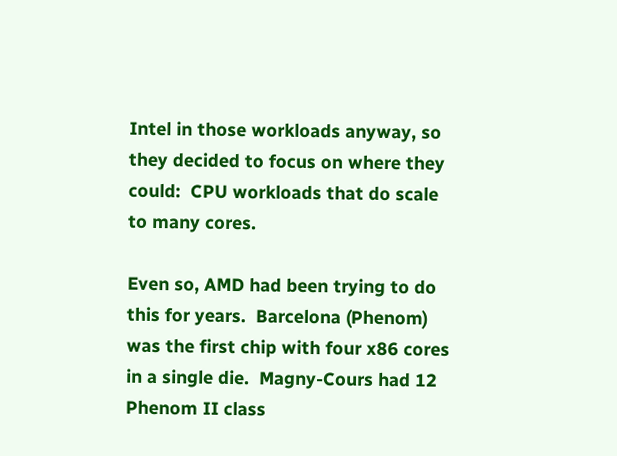Intel in those workloads anyway, so they decided to focus on where they could:  CPU workloads that do scale to many cores.

Even so, AMD had been trying to do this for years.  Barcelona (Phenom) was the first chip with four x86 cores in a single die.  Magny-Cours had 12 Phenom II class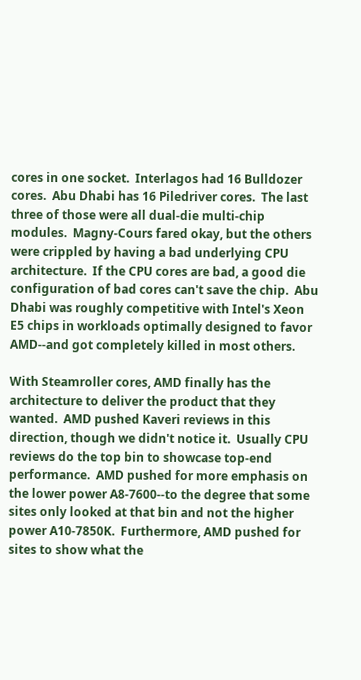cores in one socket.  Interlagos had 16 Bulldozer cores.  Abu Dhabi has 16 Piledriver cores.  The last three of those were all dual-die multi-chip modules.  Magny-Cours fared okay, but the others were crippled by having a bad underlying CPU architecture.  If the CPU cores are bad, a good die configuration of bad cores can't save the chip.  Abu Dhabi was roughly competitive with Intel's Xeon E5 chips in workloads optimally designed to favor AMD--and got completely killed in most others.

With Steamroller cores, AMD finally has the architecture to deliver the product that they wanted.  AMD pushed Kaveri reviews in this direction, though we didn't notice it.  Usually CPU reviews do the top bin to showcase top-end performance.  AMD pushed for more emphasis on the lower power A8-7600--to the degree that some sites only looked at that bin and not the higher power A10-7850K.  Furthermore, AMD pushed for sites to show what the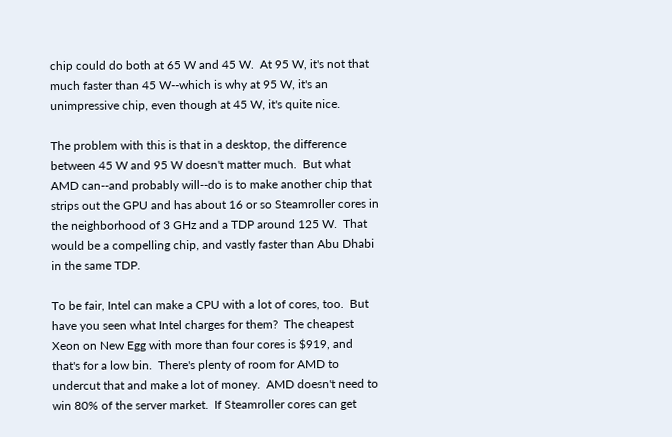chip could do both at 65 W and 45 W.  At 95 W, it's not that much faster than 45 W--which is why at 95 W, it's an unimpressive chip, even though at 45 W, it's quite nice.

The problem with this is that in a desktop, the difference between 45 W and 95 W doesn't matter much.  But what AMD can--and probably will--do is to make another chip that strips out the GPU and has about 16 or so Steamroller cores in the neighborhood of 3 GHz and a TDP around 125 W.  That would be a compelling chip, and vastly faster than Abu Dhabi in the same TDP.

To be fair, Intel can make a CPU with a lot of cores, too.  But have you seen what Intel charges for them?  The cheapest Xeon on New Egg with more than four cores is $919, and that's for a low bin.  There's plenty of room for AMD to undercut that and make a lot of money.  AMD doesn't need to win 80% of the server market.  If Steamroller cores can get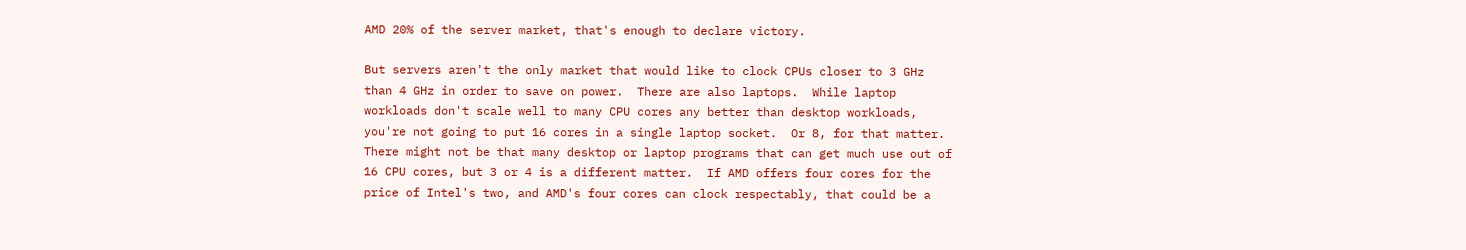AMD 20% of the server market, that's enough to declare victory.

But servers aren't the only market that would like to clock CPUs closer to 3 GHz than 4 GHz in order to save on power.  There are also laptops.  While laptop workloads don't scale well to many CPU cores any better than desktop workloads, you're not going to put 16 cores in a single laptop socket.  Or 8, for that matter.  There might not be that many desktop or laptop programs that can get much use out of 16 CPU cores, but 3 or 4 is a different matter.  If AMD offers four cores for the price of Intel's two, and AMD's four cores can clock respectably, that could be a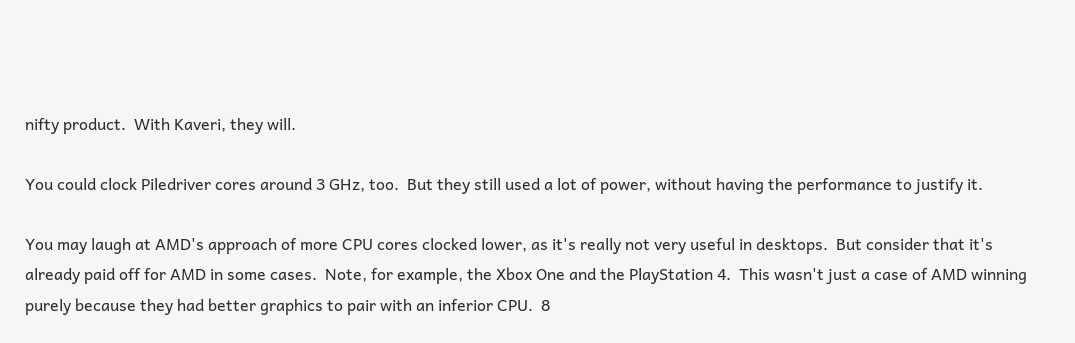nifty product.  With Kaveri, they will.

You could clock Piledriver cores around 3 GHz, too.  But they still used a lot of power, without having the performance to justify it.

You may laugh at AMD's approach of more CPU cores clocked lower, as it's really not very useful in desktops.  But consider that it's already paid off for AMD in some cases.  Note, for example, the Xbox One and the PlayStation 4.  This wasn't just a case of AMD winning purely because they had better graphics to pair with an inferior CPU.  8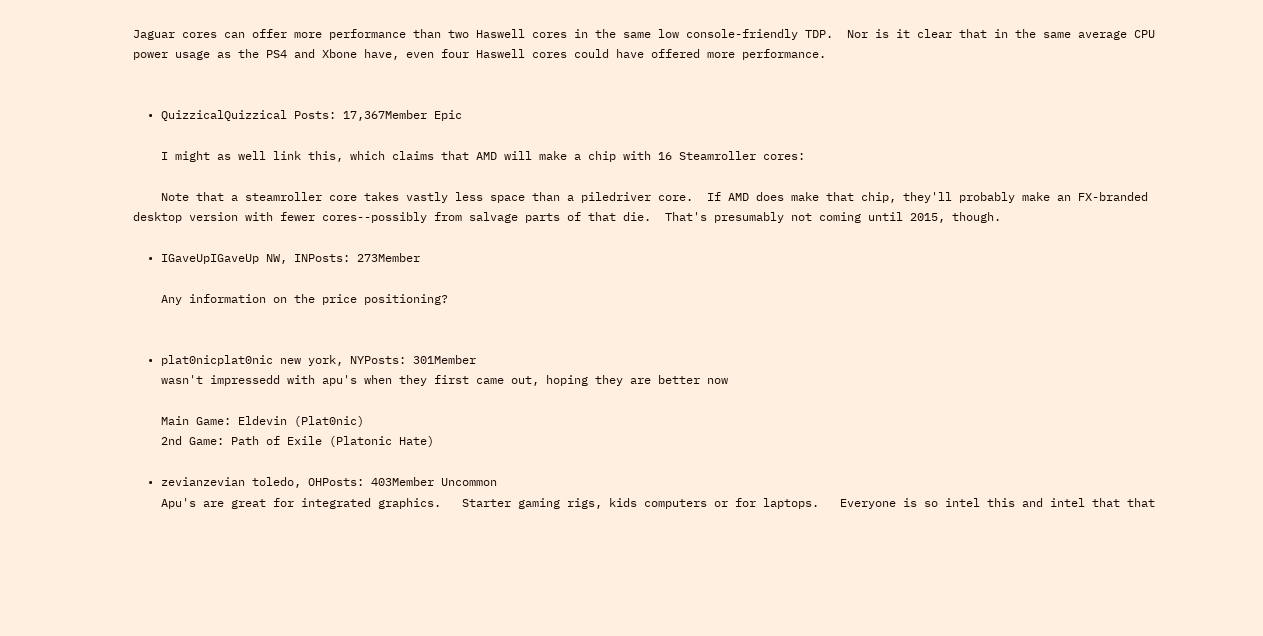Jaguar cores can offer more performance than two Haswell cores in the same low console-friendly TDP.  Nor is it clear that in the same average CPU power usage as the PS4 and Xbone have, even four Haswell cores could have offered more performance.


  • QuizzicalQuizzical Posts: 17,367Member Epic

    I might as well link this, which claims that AMD will make a chip with 16 Steamroller cores:

    Note that a steamroller core takes vastly less space than a piledriver core.  If AMD does make that chip, they'll probably make an FX-branded desktop version with fewer cores--possibly from salvage parts of that die.  That's presumably not coming until 2015, though.

  • IGaveUpIGaveUp NW, INPosts: 273Member

    Any information on the price positioning?


  • plat0nicplat0nic new york, NYPosts: 301Member
    wasn't impressedd with apu's when they first came out, hoping they are better now

    Main Game: Eldevin (Plat0nic)
    2nd Game: Path of Exile (Platonic Hate)

  • zevianzevian toledo, OHPosts: 403Member Uncommon
    Apu's are great for integrated graphics.   Starter gaming rigs, kids computers or for laptops.   Everyone is so intel this and intel that that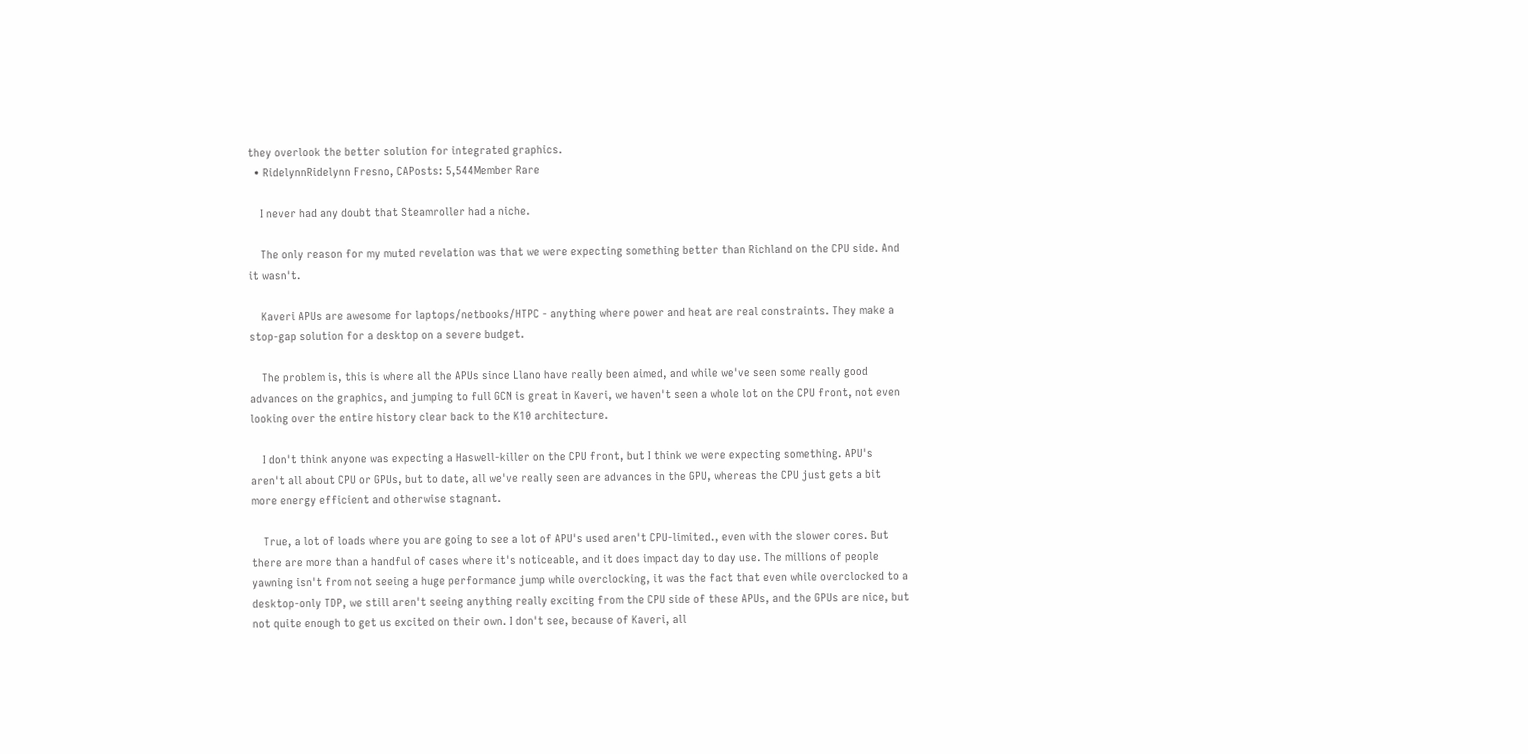they overlook the better solution for integrated graphics.
  • RidelynnRidelynn Fresno, CAPosts: 5,544Member Rare

    I never had any doubt that Steamroller had a niche.

    The only reason for my muted revelation was that we were expecting something better than Richland on the CPU side. And it wasn't.

    Kaveri APUs are awesome for laptops/netbooks/HTPC - anything where power and heat are real constraints. They make a stop-gap solution for a desktop on a severe budget.

    The problem is, this is where all the APUs since Llano have really been aimed, and while we've seen some really good advances on the graphics, and jumping to full GCN is great in Kaveri, we haven't seen a whole lot on the CPU front, not even looking over the entire history clear back to the K10 architecture.

    I don't think anyone was expecting a Haswell-killer on the CPU front, but I think we were expecting something. APU's aren't all about CPU or GPUs, but to date, all we've really seen are advances in the GPU, whereas the CPU just gets a bit more energy efficient and otherwise stagnant.

    True, a lot of loads where you are going to see a lot of APU's used aren't CPU-limited., even with the slower cores. But there are more than a handful of cases where it's noticeable, and it does impact day to day use. The millions of people yawning isn't from not seeing a huge performance jump while overclocking, it was the fact that even while overclocked to a desktop-only TDP, we still aren't seeing anything really exciting from the CPU side of these APUs, and the GPUs are nice, but not quite enough to get us excited on their own. I don't see, because of Kaveri, all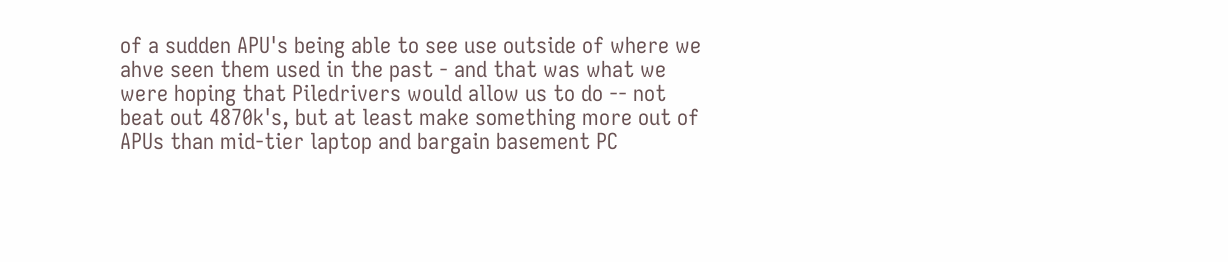of a sudden APU's being able to see use outside of where we ahve seen them used in the past - and that was what we were hoping that Piledrivers would allow us to do -- not beat out 4870k's, but at least make something more out of APUs than mid-tier laptop and bargain basement PC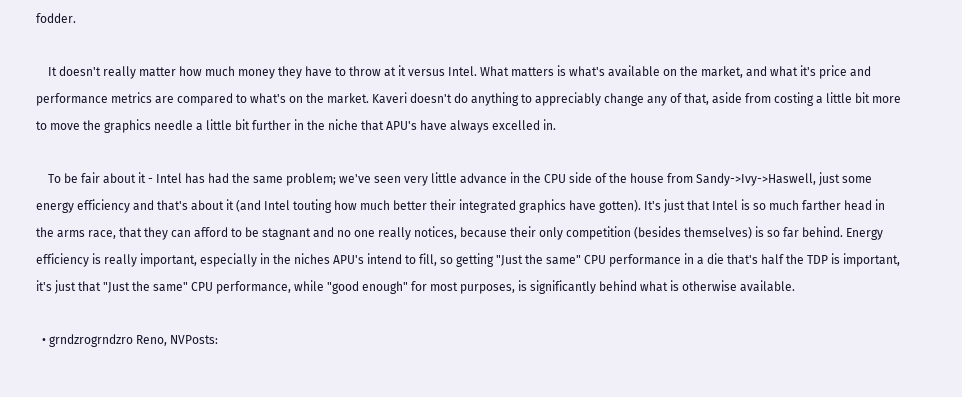fodder.

    It doesn't really matter how much money they have to throw at it versus Intel. What matters is what's available on the market, and what it's price and performance metrics are compared to what's on the market. Kaveri doesn't do anything to appreciably change any of that, aside from costing a little bit more to move the graphics needle a little bit further in the niche that APU's have always excelled in.

    To be fair about it - Intel has had the same problem; we've seen very little advance in the CPU side of the house from Sandy->Ivy->Haswell, just some energy efficiency and that's about it (and Intel touting how much better their integrated graphics have gotten). It's just that Intel is so much farther head in the arms race, that they can afford to be stagnant and no one really notices, because their only competition (besides themselves) is so far behind. Energy efficiency is really important, especially in the niches APU's intend to fill, so getting "Just the same" CPU performance in a die that's half the TDP is important, it's just that "Just the same" CPU performance, while "good enough" for most purposes, is significantly behind what is otherwise available.

  • grndzrogrndzro Reno, NVPosts: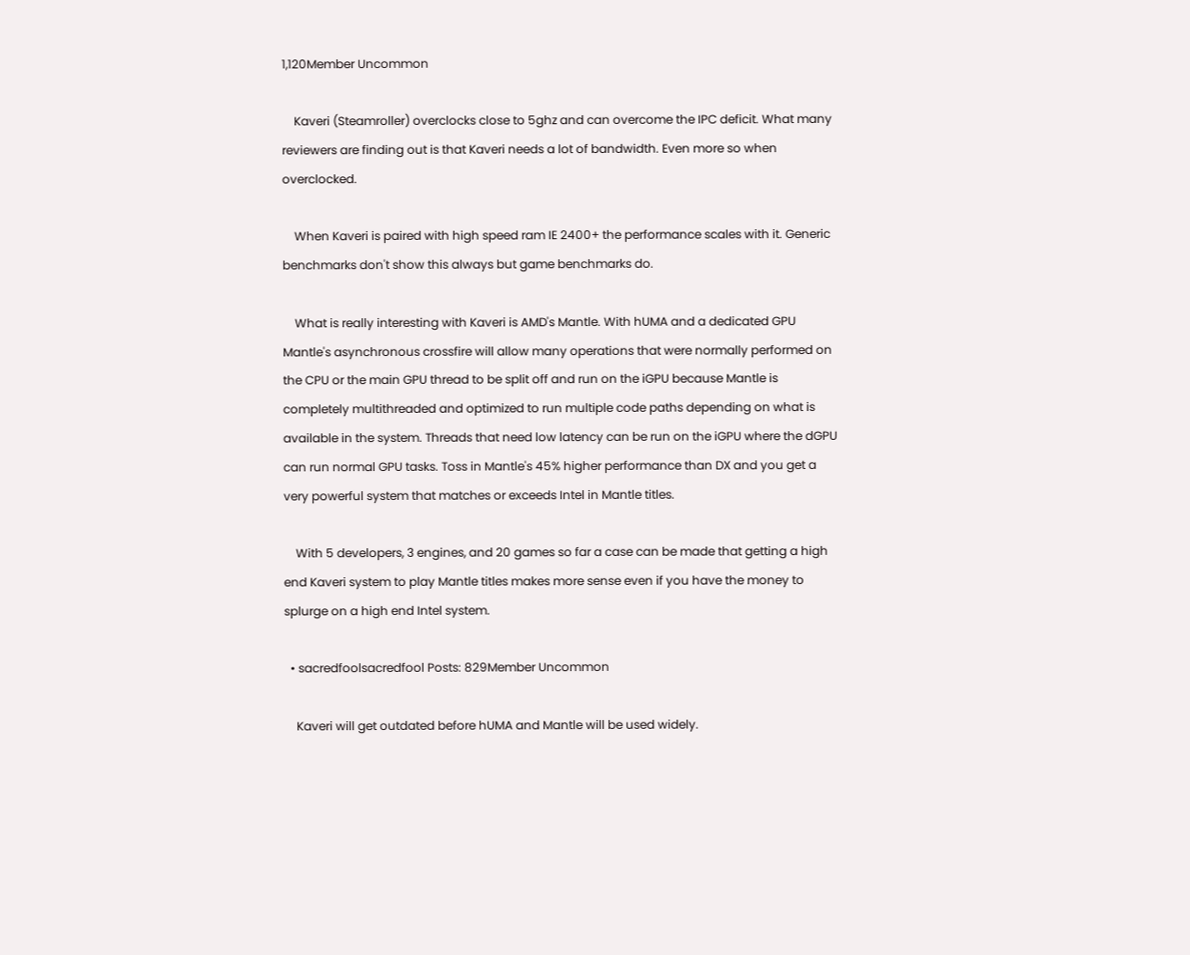1,120Member Uncommon

    Kaveri (Steamroller) overclocks close to 5ghz and can overcome the IPC deficit. What many reviewers are finding out is that Kaveri needs a lot of bandwidth. Even more so when overclocked.

    When Kaveri is paired with high speed ram IE 2400+ the performance scales with it. Generic benchmarks don't show this always but game benchmarks do.

    What is really interesting with Kaveri is AMD's Mantle. With hUMA and a dedicated GPU Mantle's asynchronous crossfire will allow many operations that were normally performed on the CPU or the main GPU thread to be split off and run on the iGPU because Mantle is completely multithreaded and optimized to run multiple code paths depending on what is available in the system. Threads that need low latency can be run on the iGPU where the dGPU can run normal GPU tasks. Toss in Mantle's 45% higher performance than DX and you get a very powerful system that matches or exceeds Intel in Mantle titles.

    With 5 developers, 3 engines, and 20 games so far a case can be made that getting a high end Kaveri system to play Mantle titles makes more sense even if you have the money to splurge on a high end Intel system.

  • sacredfoolsacredfool Posts: 829Member Uncommon

    Kaveri will get outdated before hUMA and Mantle will be used widely.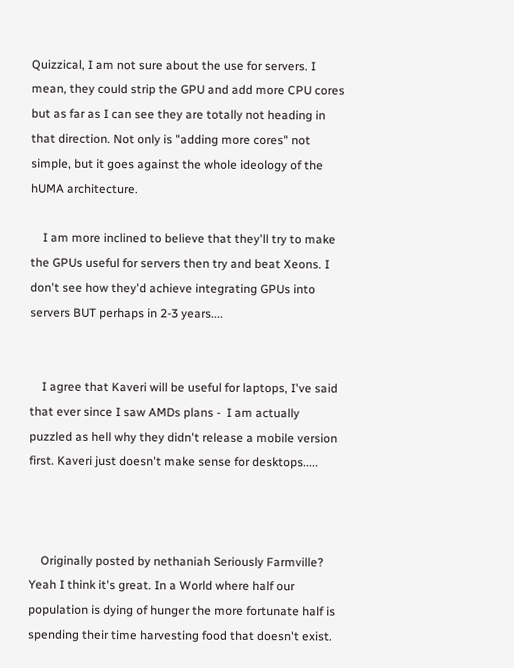Quizzical, I am not sure about the use for servers. I mean, they could strip the GPU and add more CPU cores but as far as I can see they are totally not heading in that direction. Not only is "adding more cores" not simple, but it goes against the whole ideology of the hUMA architecture.

    I am more inclined to believe that they'll try to make the GPUs useful for servers then try and beat Xeons. I don't see how they'd achieve integrating GPUs into servers BUT perhaps in 2-3 years....


    I agree that Kaveri will be useful for laptops, I've said that ever since I saw AMDs plans -  I am actually puzzled as hell why they didn't release a mobile version first. Kaveri just doesn't make sense for desktops.....



    Originally posted by nethaniah Seriously Farmville? Yeah I think it's great. In a World where half our population is dying of hunger the more fortunate half is spending their time harvesting food that doesn't exist.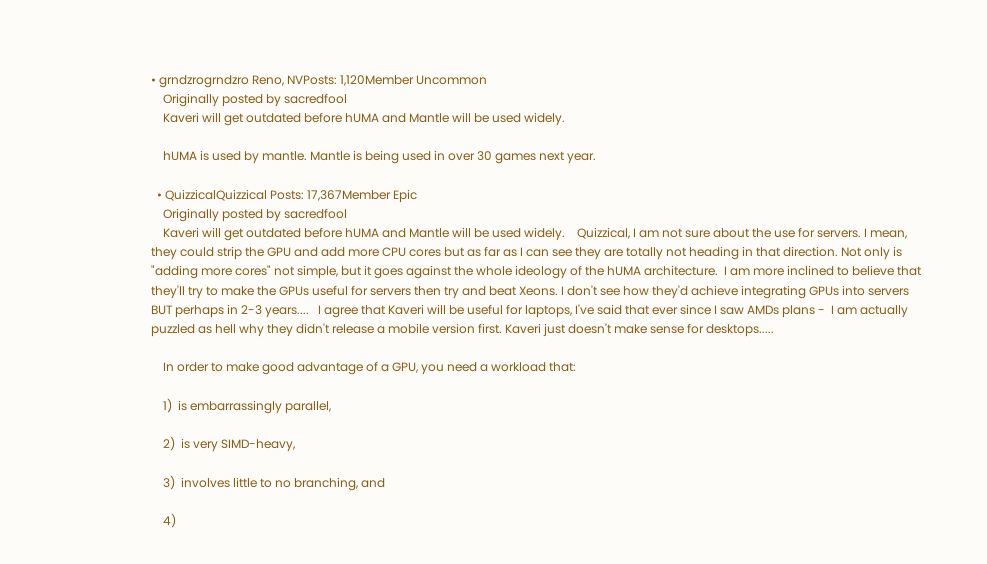• grndzrogrndzro Reno, NVPosts: 1,120Member Uncommon
    Originally posted by sacredfool
    Kaveri will get outdated before hUMA and Mantle will be used widely.

    hUMA is used by mantle. Mantle is being used in over 30 games next year.

  • QuizzicalQuizzical Posts: 17,367Member Epic
    Originally posted by sacredfool
    Kaveri will get outdated before hUMA and Mantle will be used widely.    Quizzical, I am not sure about the use for servers. I mean, they could strip the GPU and add more CPU cores but as far as I can see they are totally not heading in that direction. Not only is "adding more cores" not simple, but it goes against the whole ideology of the hUMA architecture.  I am more inclined to believe that they'll try to make the GPUs useful for servers then try and beat Xeons. I don't see how they'd achieve integrating GPUs into servers BUT perhaps in 2-3 years....   I agree that Kaveri will be useful for laptops, I've said that ever since I saw AMDs plans -  I am actually puzzled as hell why they didn't release a mobile version first. Kaveri just doesn't make sense for desktops.....

    In order to make good advantage of a GPU, you need a workload that:

    1)  is embarrassingly parallel,

    2)  is very SIMD-heavy,

    3)  involves little to no branching, and

    4)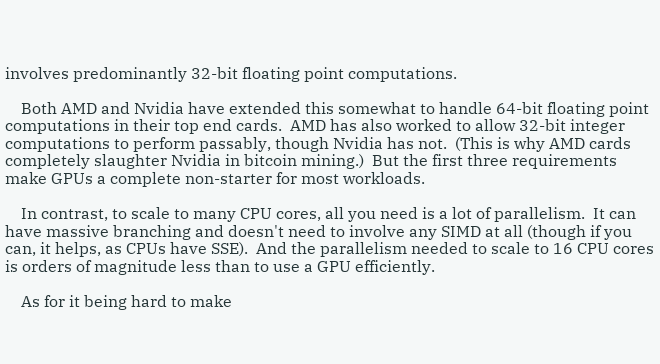involves predominantly 32-bit floating point computations.

    Both AMD and Nvidia have extended this somewhat to handle 64-bit floating point computations in their top end cards.  AMD has also worked to allow 32-bit integer computations to perform passably, though Nvidia has not.  (This is why AMD cards completely slaughter Nvidia in bitcoin mining.)  But the first three requirements make GPUs a complete non-starter for most workloads.

    In contrast, to scale to many CPU cores, all you need is a lot of parallelism.  It can have massive branching and doesn't need to involve any SIMD at all (though if you can, it helps, as CPUs have SSE).  And the parallelism needed to scale to 16 CPU cores is orders of magnitude less than to use a GPU efficiently.

    As for it being hard to make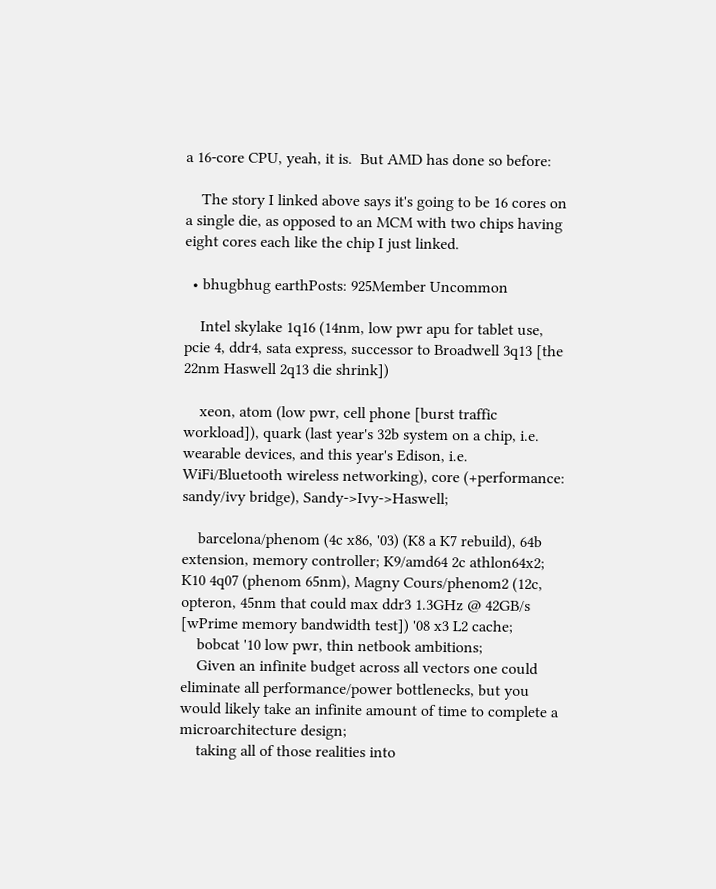a 16-core CPU, yeah, it is.  But AMD has done so before:

    The story I linked above says it's going to be 16 cores on a single die, as opposed to an MCM with two chips having eight cores each like the chip I just linked.

  • bhugbhug earthPosts: 925Member Uncommon

    Intel skylake 1q16 (14nm, low pwr apu for tablet use, pcie 4, ddr4, sata express, successor to Broadwell 3q13 [the 22nm Haswell 2q13 die shrink])

    xeon, atom (low pwr, cell phone [burst traffic workload]), quark (last year's 32b system on a chip, i.e. wearable devices, and this year's Edison, i.e. WiFi/Bluetooth wireless networking), core (+performance: sandy/ivy bridge), Sandy->Ivy->Haswell;

    barcelona/phenom (4c x86, '03) (K8 a K7 rebuild), 64b extension, memory controller; K9/amd64 2c athlon64x2; K10 4q07 (phenom 65nm), Magny Cours/phenom2 (12c, opteron, 45nm that could max ddr3 1.3GHz @ 42GB/s [wPrime memory bandwidth test]) '08 x3 L2 cache;
    bobcat '10 low pwr, thin netbook ambitions;
    Given an infinite budget across all vectors one could eliminate all performance/power bottlenecks, but you would likely take an infinite amount of time to complete a microarchitecture design;
    taking all of those realities into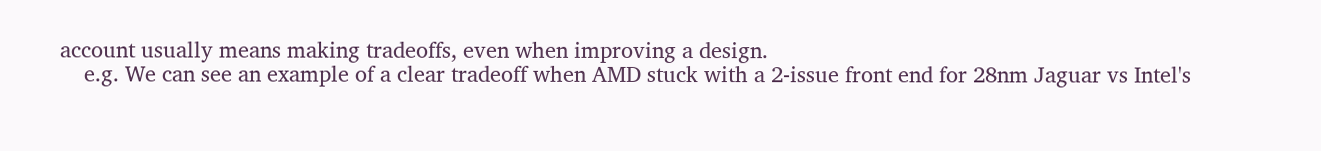account usually means making tradeoffs, even when improving a design.
    e.g. We can see an example of a clear tradeoff when AMD stuck with a 2-issue front end for 28nm Jaguar vs Intel's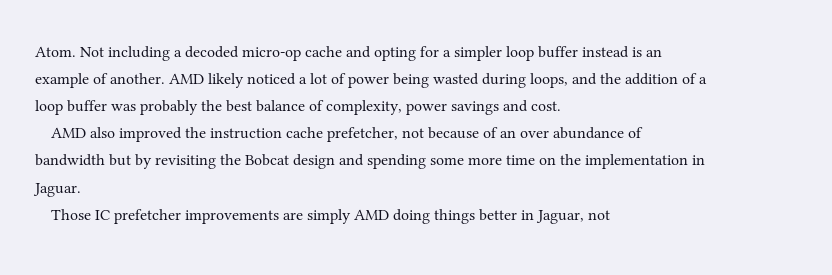Atom. Not including a decoded micro-op cache and opting for a simpler loop buffer instead is an example of another. AMD likely noticed a lot of power being wasted during loops, and the addition of a loop buffer was probably the best balance of complexity, power savings and cost.
    AMD also improved the instruction cache prefetcher, not because of an over abundance of bandwidth but by revisiting the Bobcat design and spending some more time on the implementation in Jaguar.
    Those IC prefetcher improvements are simply AMD doing things better in Jaguar, not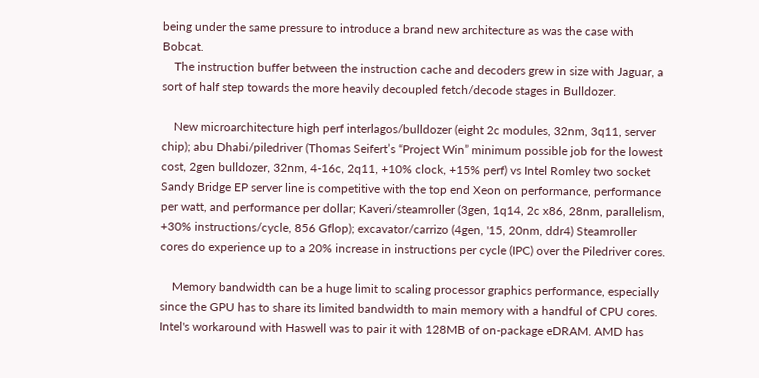being under the same pressure to introduce a brand new architecture as was the case with Bobcat.
    The instruction buffer between the instruction cache and decoders grew in size with Jaguar, a sort of half step towards the more heavily decoupled fetch/decode stages in Bulldozer.

    New microarchitecture high perf interlagos/bulldozer (eight 2c modules, 32nm, 3q11, server chip); abu Dhabi/piledriver (Thomas Seifert’s “Project Win” minimum possible job for the lowest cost, 2gen bulldozer, 32nm, 4-16c, 2q11, +10% clock, +15% perf) vs Intel Romley two socket Sandy Bridge EP server line is competitive with the top end Xeon on performance, performance per watt, and performance per dollar; Kaveri/steamroller (3gen, 1q14, 2c x86, 28nm, parallelism, +30% instructions/cycle, 856 Gflop); excavator/carrizo (4gen, '15, 20nm, ddr4) Steamroller cores do experience up to a 20% increase in instructions per cycle (IPC) over the Piledriver cores.

    Memory bandwidth can be a huge limit to scaling processor graphics performance, especially since the GPU has to share its limited bandwidth to main memory with a handful of CPU cores. Intel's workaround with Haswell was to pair it with 128MB of on-package eDRAM. AMD has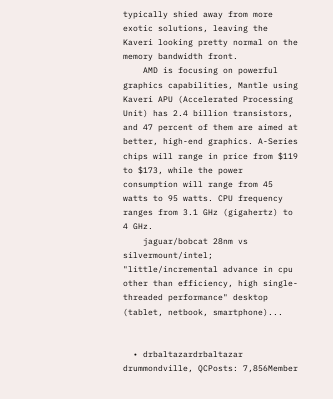typically shied away from more exotic solutions, leaving the Kaveri looking pretty normal on the memory bandwidth front.
    AMD is focusing on powerful graphics capabilities, Mantle using Kaveri APU (Accelerated Processing Unit) has 2.4 billion transistors, and 47 percent of them are aimed at better, high-end graphics. A-Series chips will range in price from $119 to $173, while the power consumption will range from 45 watts to 95 watts. CPU frequency ranges from 3.1 GHz (gigahertz) to 4 GHz.
    jaguar/bobcat 28nm vs silvermount/intel; "little/incremental advance in cpu other than efficiency, high single-threaded performance" desktop (tablet, netbook, smartphone)...


  • drbaltazardrbaltazar drummondville, QCPosts: 7,856Member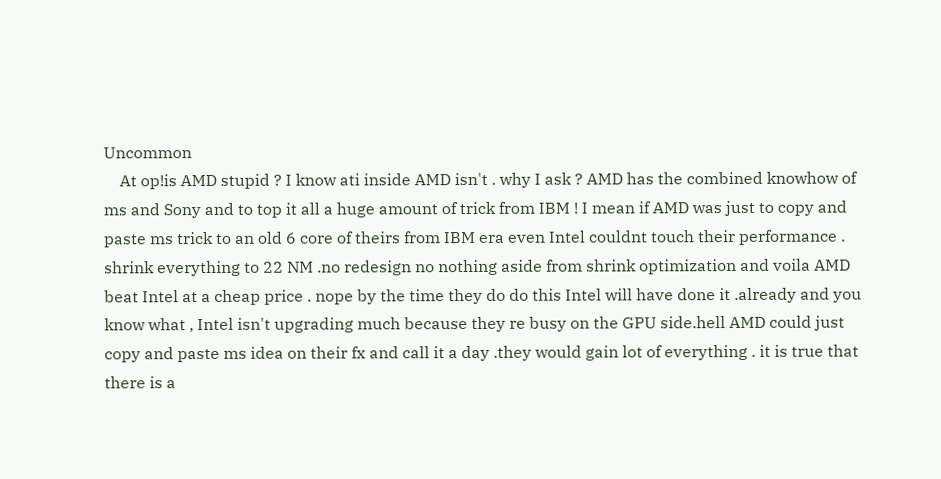Uncommon
    At op!is AMD stupid ? I know ati inside AMD isn't . why I ask ? AMD has the combined knowhow of ms and Sony and to top it all a huge amount of trick from IBM ! I mean if AMD was just to copy and paste ms trick to an old 6 core of theirs from IBM era even Intel couldnt touch their performance . shrink everything to 22 NM .no redesign no nothing aside from shrink optimization and voila AMD beat Intel at a cheap price . nope by the time they do do this Intel will have done it .already and you know what , Intel isn't upgrading much because they re busy on the GPU side.hell AMD could just copy and paste ms idea on their fx and call it a day .they would gain lot of everything . it is true that there is a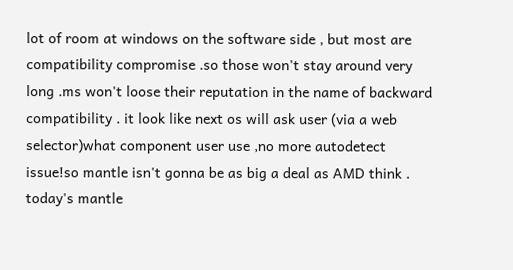lot of room at windows on the software side , but most are compatibility compromise .so those won't stay around very long .ms won't loose their reputation in the name of backward compatibility . it look like next os will ask user (via a web selector)what component user use ,no more autodetect issue!so mantle isn't gonna be as big a deal as AMD think . today's mantle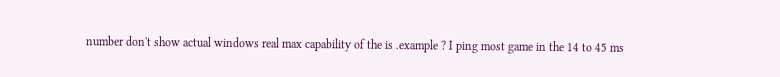number don't show actual windows real max capability of the is .example ? I ping most game in the 14 to 45 ms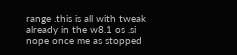range .this is all with tweak already in the w8.1 os .si nope once me as stopped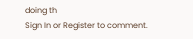doing th
Sign In or Register to comment.